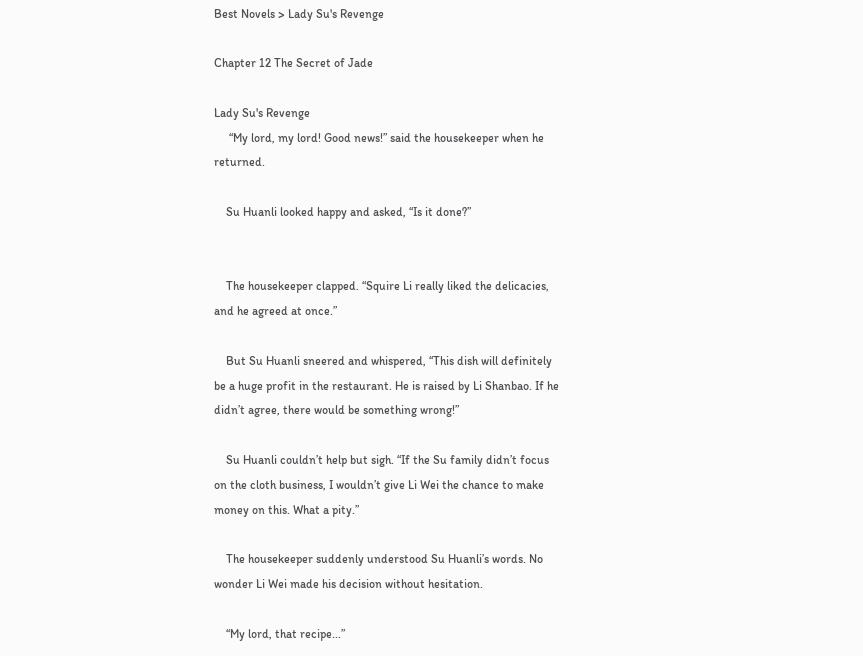Best Novels > Lady Su's Revenge

Chapter 12 The Secret of Jade

Lady Su's Revenge
     “My lord, my lord! Good news!” said the housekeeper when he returned.

    Su Huanli looked happy and asked, “Is it done?”


    The housekeeper clapped. “Squire Li really liked the delicacies, and he agreed at once.”

    But Su Huanli sneered and whispered, “This dish will definitely be a huge profit in the restaurant. He is raised by Li Shanbao. If he didn’t agree, there would be something wrong!”

    Su Huanli couldn’t help but sigh. “If the Su family didn’t focus on the cloth business, I wouldn’t give Li Wei the chance to make money on this. What a pity.”

    The housekeeper suddenly understood Su Huanli’s words. No wonder Li Wei made his decision without hesitation.

    “My lord, that recipe...”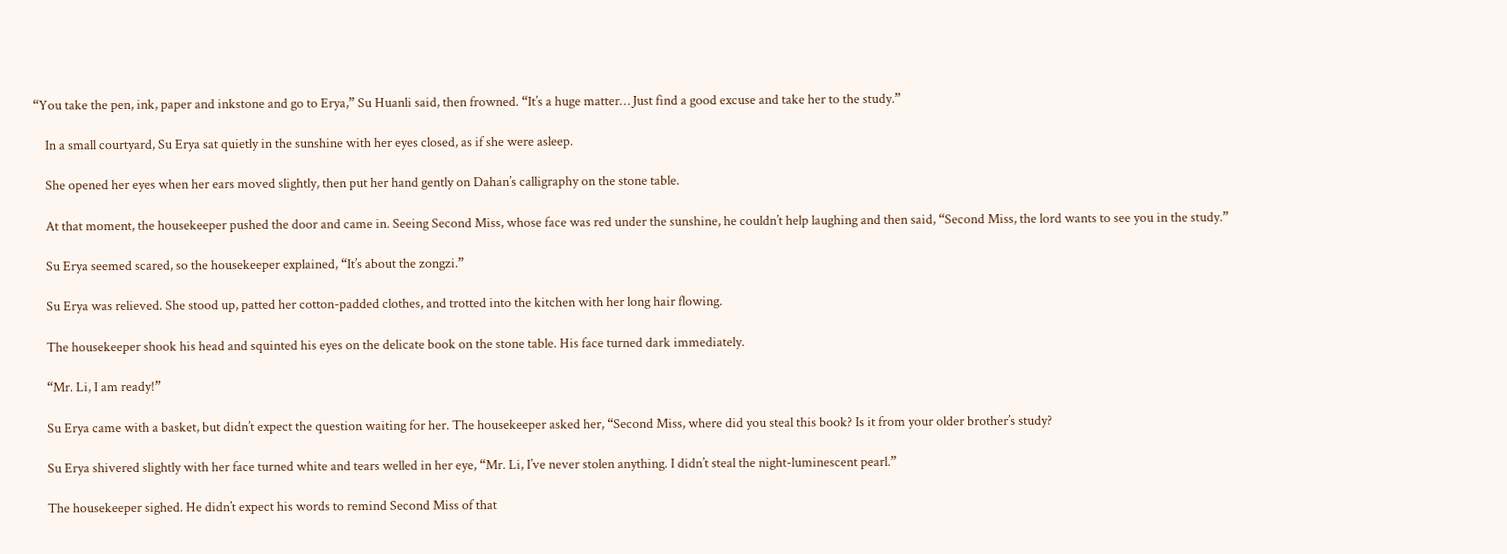“You take the pen, ink, paper and inkstone and go to Erya,” Su Huanli said, then frowned. “It’s a huge matter… Just find a good excuse and take her to the study.”

    In a small courtyard, Su Erya sat quietly in the sunshine with her eyes closed, as if she were asleep.

    She opened her eyes when her ears moved slightly, then put her hand gently on Dahan’s calligraphy on the stone table.

    At that moment, the housekeeper pushed the door and came in. Seeing Second Miss, whose face was red under the sunshine, he couldn’t help laughing and then said, “Second Miss, the lord wants to see you in the study.”

    Su Erya seemed scared, so the housekeeper explained, “It’s about the zongzi.”

    Su Erya was relieved. She stood up, patted her cotton-padded clothes, and trotted into the kitchen with her long hair flowing.

    The housekeeper shook his head and squinted his eyes on the delicate book on the stone table. His face turned dark immediately.

    “Mr. Li, I am ready!”

    Su Erya came with a basket, but didn’t expect the question waiting for her. The housekeeper asked her, “Second Miss, where did you steal this book? Is it from your older brother’s study?

    Su Erya shivered slightly with her face turned white and tears welled in her eye, “Mr. Li, I’ve never stolen anything. I didn’t steal the night-luminescent pearl.”

    The housekeeper sighed. He didn’t expect his words to remind Second Miss of that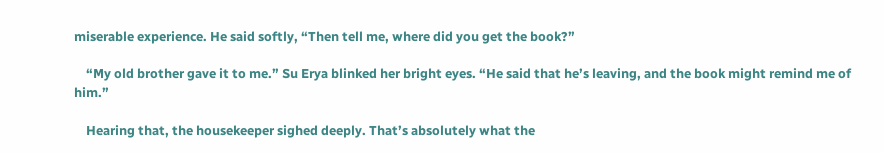miserable experience. He said softly, “Then tell me, where did you get the book?”

    “My old brother gave it to me.” Su Erya blinked her bright eyes. “He said that he’s leaving, and the book might remind me of him.”

    Hearing that, the housekeeper sighed deeply. That’s absolutely what the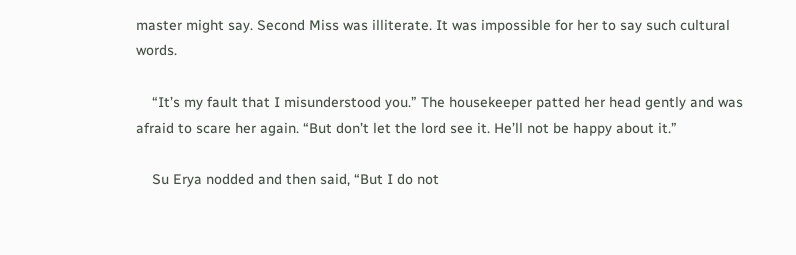master might say. Second Miss was illiterate. It was impossible for her to say such cultural words.

    “It’s my fault that I misunderstood you.” The housekeeper patted her head gently and was afraid to scare her again. “But don’t let the lord see it. He’ll not be happy about it.”

    Su Erya nodded and then said, “But I do not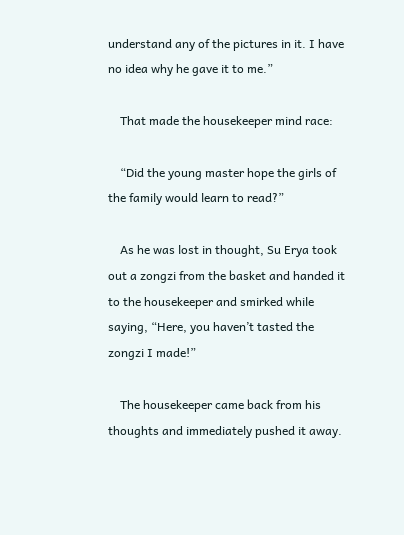understand any of the pictures in it. I have no idea why he gave it to me.”

    That made the housekeeper mind race:

    “Did the young master hope the girls of the family would learn to read?”

    As he was lost in thought, Su Erya took out a zongzi from the basket and handed it to the housekeeper and smirked while saying, “Here, you haven’t tasted the zongzi I made!”

    The housekeeper came back from his thoughts and immediately pushed it away.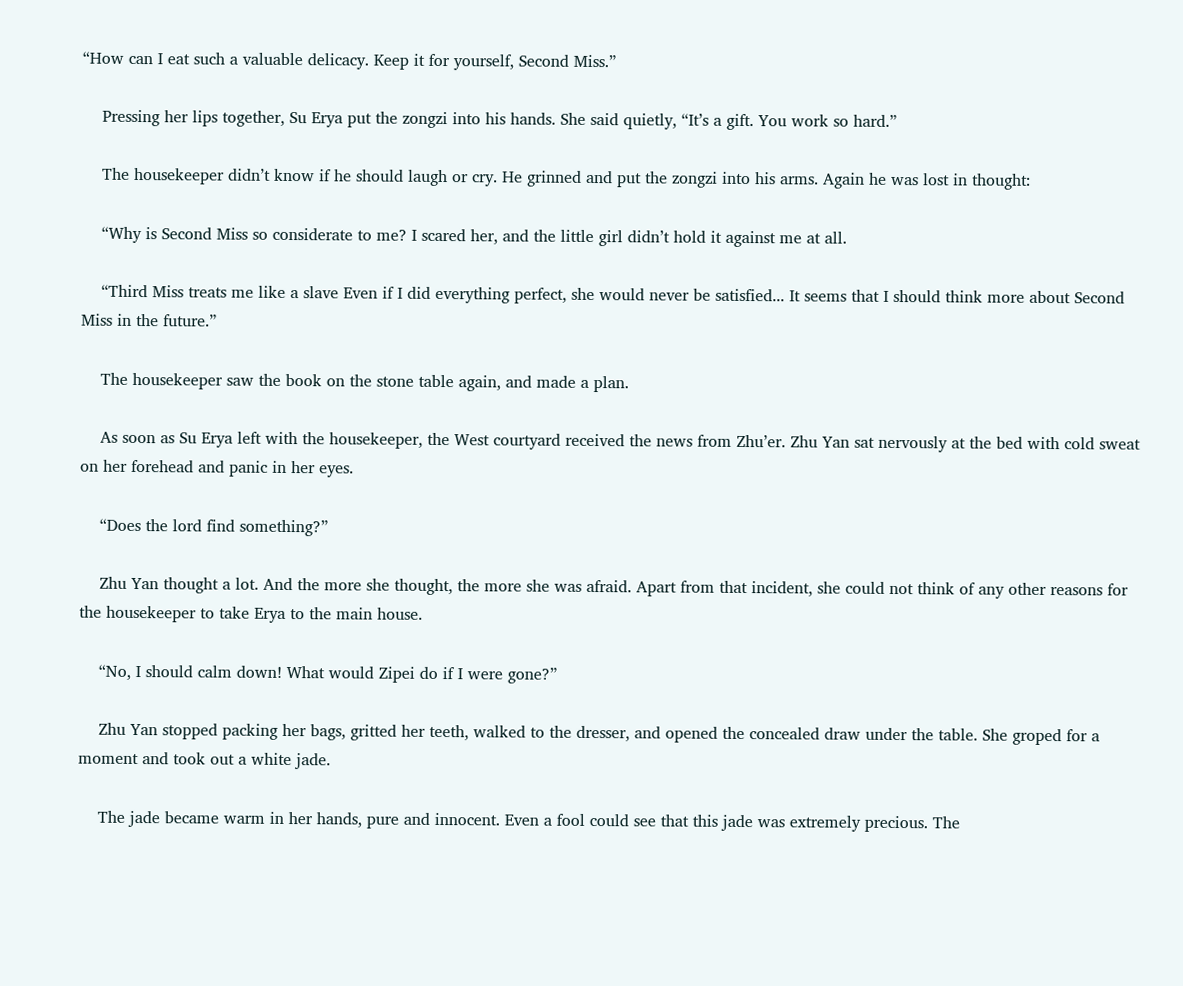“How can I eat such a valuable delicacy. Keep it for yourself, Second Miss.”

    Pressing her lips together, Su Erya put the zongzi into his hands. She said quietly, “It’s a gift. You work so hard.”

    The housekeeper didn’t know if he should laugh or cry. He grinned and put the zongzi into his arms. Again he was lost in thought:

    “Why is Second Miss so considerate to me? I scared her, and the little girl didn’t hold it against me at all.

    “Third Miss treats me like a slave Even if I did everything perfect, she would never be satisfied... It seems that I should think more about Second Miss in the future.”

    The housekeeper saw the book on the stone table again, and made a plan.

    As soon as Su Erya left with the housekeeper, the West courtyard received the news from Zhu’er. Zhu Yan sat nervously at the bed with cold sweat on her forehead and panic in her eyes.

    “Does the lord find something?”

    Zhu Yan thought a lot. And the more she thought, the more she was afraid. Apart from that incident, she could not think of any other reasons for the housekeeper to take Erya to the main house.

    “No, I should calm down! What would Zipei do if I were gone?”

    Zhu Yan stopped packing her bags, gritted her teeth, walked to the dresser, and opened the concealed draw under the table. She groped for a moment and took out a white jade.

    The jade became warm in her hands, pure and innocent. Even a fool could see that this jade was extremely precious. The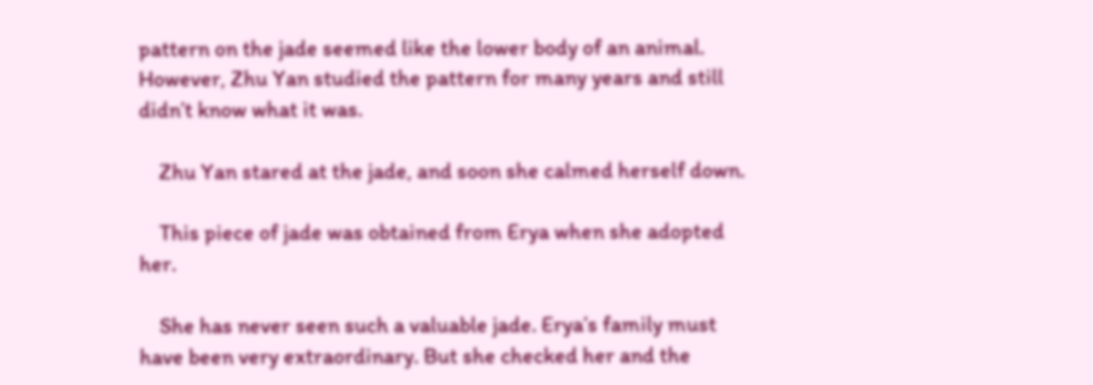pattern on the jade seemed like the lower body of an animal. However, Zhu Yan studied the pattern for many years and still didn’t know what it was.

    Zhu Yan stared at the jade, and soon she calmed herself down.

    This piece of jade was obtained from Erya when she adopted her.

    She has never seen such a valuable jade. Erya’s family must have been very extraordinary. But she checked her and the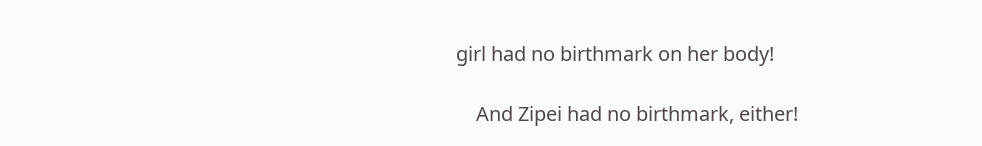girl had no birthmark on her body!

    And Zipei had no birthmark, either!